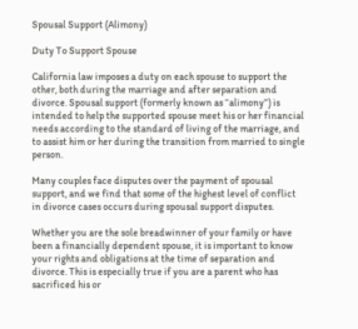Spousal Support (Alimony)

Duty To Support Spouse

California law imposes a duty on each spouse to support the other, both during the marriage and after separation and divorce. Spousal support (formerly known as “alimony”) is intended to help the supported spouse meet his or her financial needs according to the standard of living of the marriage, and to assist him or her during the transition from married to single person.

Many couples face disputes over the payment of spousal support, and we find that some of the highest level of conflict in divorce cases occurs during spousal support disputes.

Whether you are the sole breadwinner of your family or have been a financially dependent spouse, it is important to know your rights and obligations at the time of separation and divorce. This is especially true if you are a parent who has sacrificed his or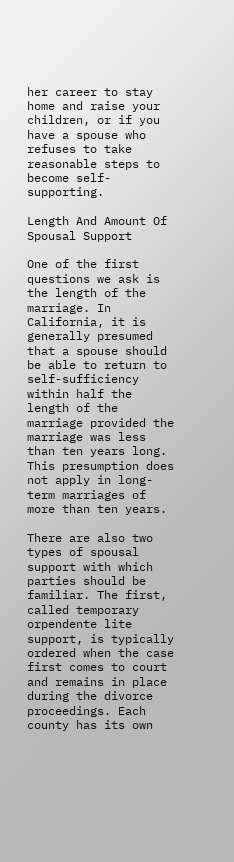her career to stay home and raise your children, or if you have a spouse who refuses to take reasonable steps to become self-supporting.

Length And Amount Of Spousal Support

One of the first questions we ask is the length of the marriage. In California, it is generally presumed that a spouse should be able to return to self-sufficiency within half the length of the marriage provided the marriage was less than ten years long. This presumption does not apply in long-term marriages of more than ten years.

There are also two types of spousal support with which parties should be familiar. The first, called temporary orpendente lite support, is typically ordered when the case first comes to court and remains in place during the divorce proceedings. Each county has its own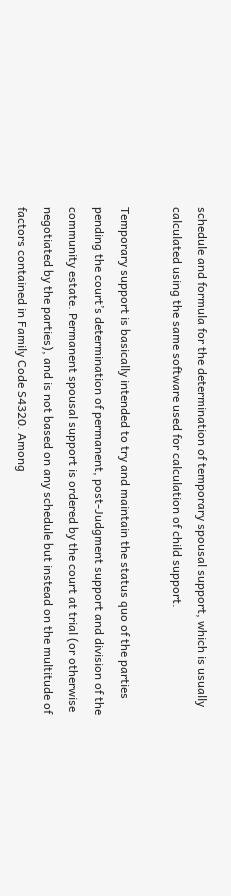schedule and formula for the determination of temporary spousal support, which is usually calculated using the same software used for calculation of child support.

Temporary support is basically intended to try and maintain the status quo of the parties pending the court’s determination of permanent, post-Judgment support and division of the community estate. Permanent spousal support is ordered by the court at trial (or otherwise negotiated by the parties), and is not based on any schedule but instead on the multitude of factors contained in Family Code S4320. Among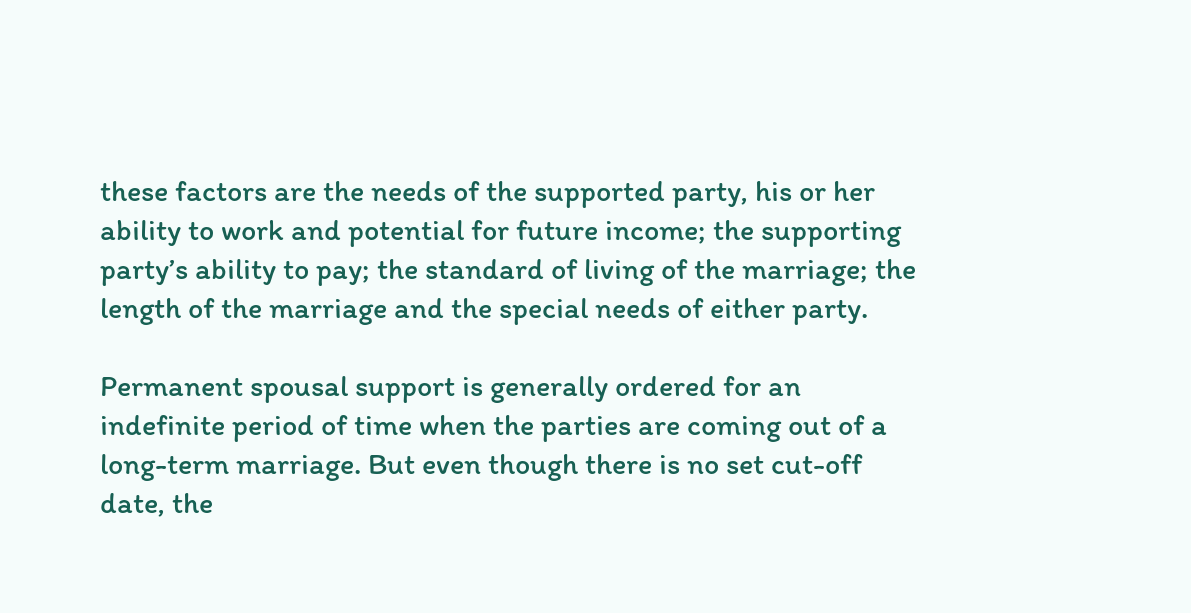these factors are the needs of the supported party, his or her ability to work and potential for future income; the supporting party’s ability to pay; the standard of living of the marriage; the length of the marriage and the special needs of either party.

Permanent spousal support is generally ordered for an indefinite period of time when the parties are coming out of a long-term marriage. But even though there is no set cut-off date, the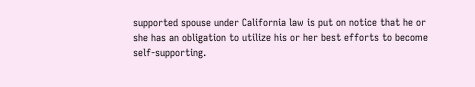supported spouse under California law is put on notice that he or she has an obligation to utilize his or her best efforts to become self-supporting.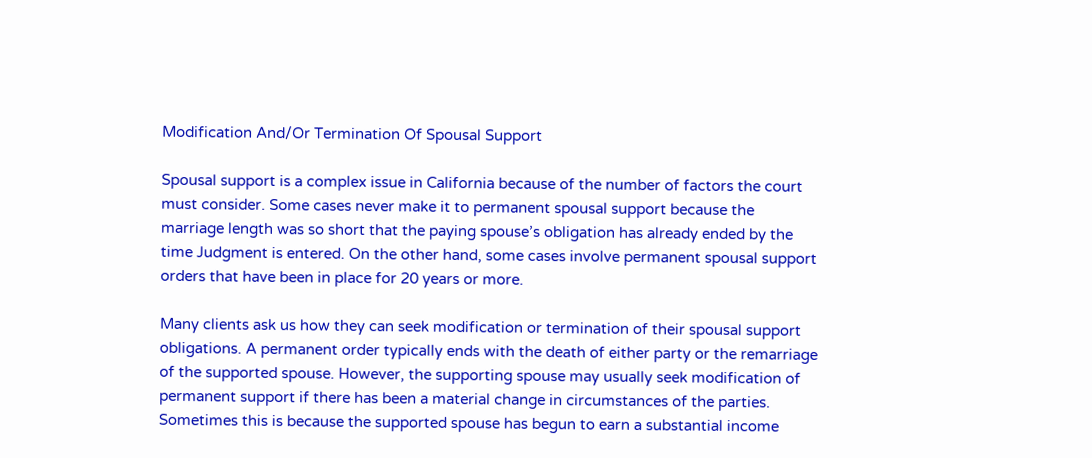Modification And/Or Termination Of Spousal Support

Spousal support is a complex issue in California because of the number of factors the court must consider. Some cases never make it to permanent spousal support because the marriage length was so short that the paying spouse’s obligation has already ended by the time Judgment is entered. On the other hand, some cases involve permanent spousal support orders that have been in place for 20 years or more.

Many clients ask us how they can seek modification or termination of their spousal support obligations. A permanent order typically ends with the death of either party or the remarriage of the supported spouse. However, the supporting spouse may usually seek modification of permanent support if there has been a material change in circumstances of the parties. Sometimes this is because the supported spouse has begun to earn a substantial income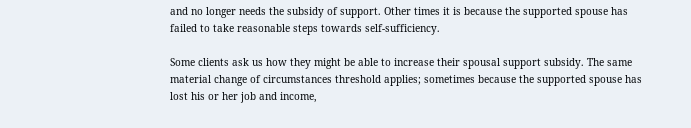and no longer needs the subsidy of support. Other times it is because the supported spouse has failed to take reasonable steps towards self-sufficiency.

Some clients ask us how they might be able to increase their spousal support subsidy. The same material change of circumstances threshold applies; sometimes because the supported spouse has lost his or her job and income,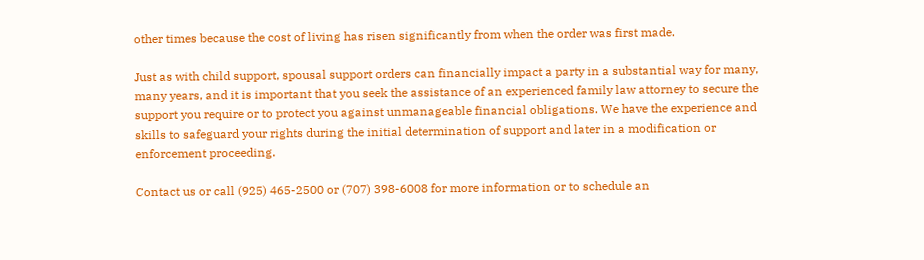other times because the cost of living has risen significantly from when the order was first made.

Just as with child support, spousal support orders can financially impact a party in a substantial way for many, many years, and it is important that you seek the assistance of an experienced family law attorney to secure the support you require or to protect you against unmanageable financial obligations. We have the experience and skills to safeguard your rights during the initial determination of support and later in a modification or enforcement proceeding.

Contact us or call (925) 465-2500 or (707) 398-6008 for more information or to schedule an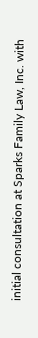initial consultation at Sparks Family Law, Inc. with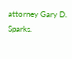attorney Gary D. Sparks.